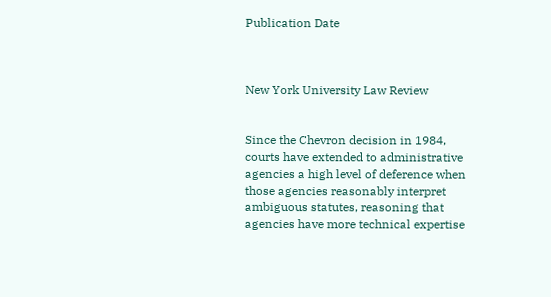Publication Date



New York University Law Review


Since the Chevron decision in 1984, courts have extended to administrative agencies a high level of deference when those agencies reasonably interpret ambiguous statutes, reasoning that agencies have more technical expertise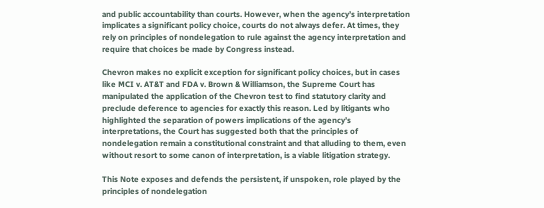and public accountability than courts. However, when the agency’s interpretation implicates a significant policy choice, courts do not always defer. At times, they rely on principles of nondelegation to rule against the agency interpretation and require that choices be made by Congress instead.

Chevron makes no explicit exception for significant policy choices, but in cases like MCI v. AT&T and FDA v. Brown & Williamson, the Supreme Court has manipulated the application of the Chevron test to find statutory clarity and preclude deference to agencies for exactly this reason. Led by litigants who highlighted the separation of powers implications of the agency’s interpretations, the Court has suggested both that the principles of nondelegation remain a constitutional constraint and that alluding to them, even without resort to some canon of interpretation, is a viable litigation strategy.

This Note exposes and defends the persistent, if unspoken, role played by the principles of nondelegation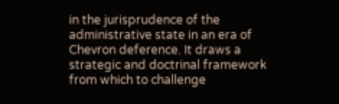in the jurisprudence of the administrative state in an era of Chevron deference. It draws a strategic and doctrinal framework from which to challenge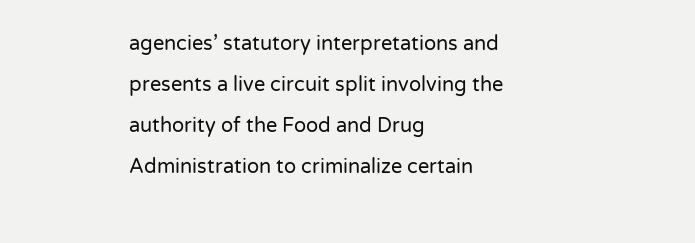agencies’ statutory interpretations and presents a live circuit split involving the authority of the Food and Drug Administration to criminalize certain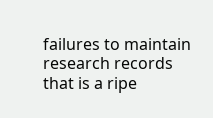failures to maintain research records that is a ripe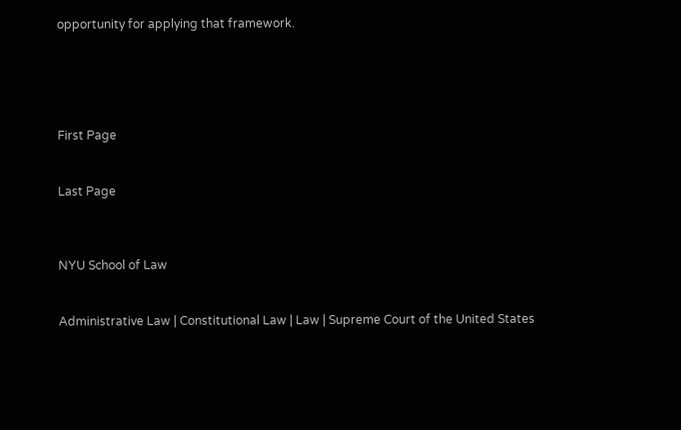opportunity for applying that framework.





First Page


Last Page



NYU School of Law


Administrative Law | Constitutional Law | Law | Supreme Court of the United States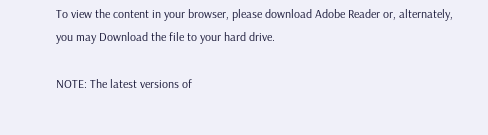To view the content in your browser, please download Adobe Reader or, alternately,
you may Download the file to your hard drive.

NOTE: The latest versions of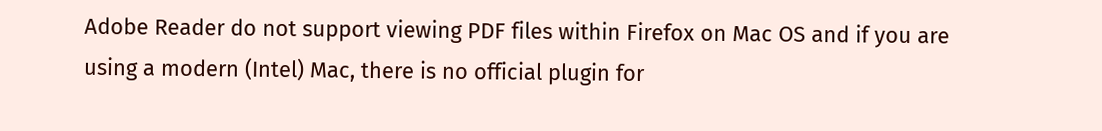Adobe Reader do not support viewing PDF files within Firefox on Mac OS and if you are using a modern (Intel) Mac, there is no official plugin for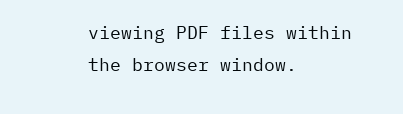viewing PDF files within the browser window.